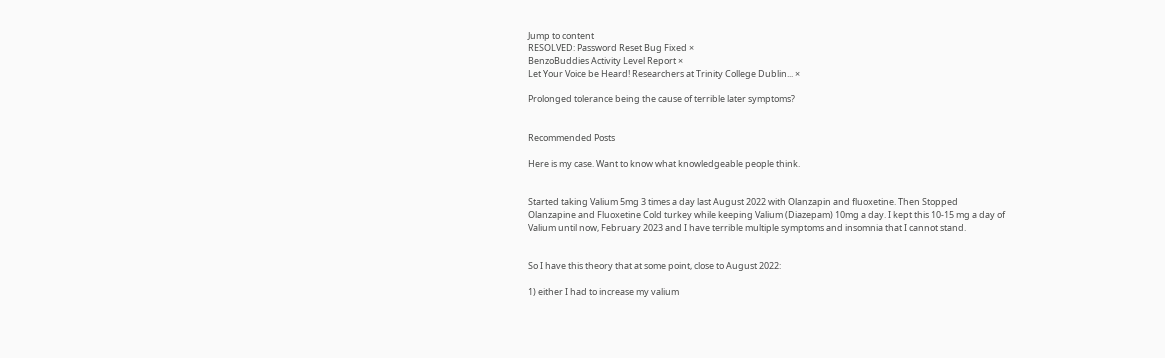Jump to content
RESOLVED: Password Reset Bug Fixed ×
BenzoBuddies Activity Level Report ×
Let Your Voice be Heard! Researchers at Trinity College Dublin... ×

Prolonged tolerance being the cause of terrible later symptoms?


Recommended Posts

Here is my case. Want to know what knowledgeable people think.


Started taking Valium 5mg 3 times a day last August 2022 with Olanzapin and fluoxetine. Then Stopped Olanzapine and Fluoxetine Cold turkey while keeping Valium (Diazepam) 10mg a day. I kept this 10-15 mg a day of Valium until now, February 2023 and I have terrible multiple symptoms and insomnia that I cannot stand.


So I have this theory that at some point, close to August 2022:

1) either I had to increase my valium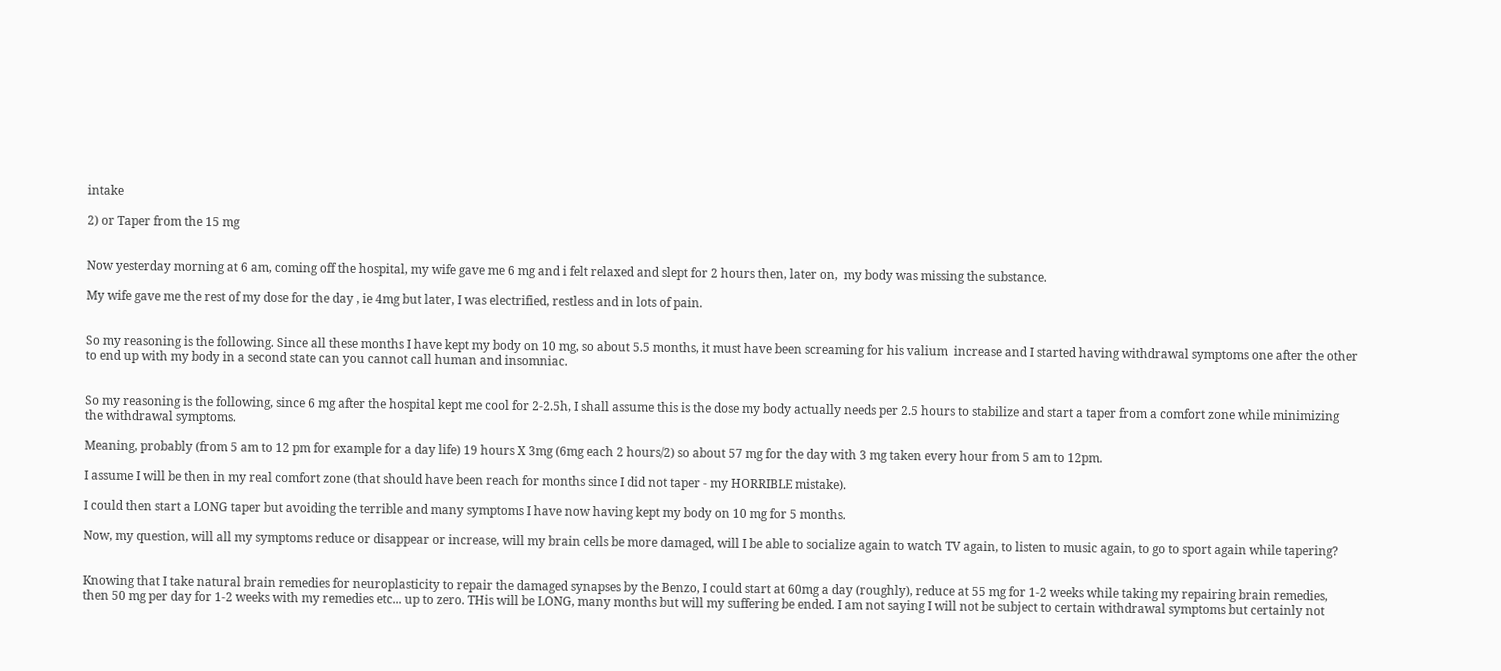intake

2) or Taper from the 15 mg


Now yesterday morning at 6 am, coming off the hospital, my wife gave me 6 mg and i felt relaxed and slept for 2 hours then, later on,  my body was missing the substance.

My wife gave me the rest of my dose for the day , ie 4mg but later, I was electrified, restless and in lots of pain.


So my reasoning is the following. Since all these months I have kept my body on 10 mg, so about 5.5 months, it must have been screaming for his valium  increase and I started having withdrawal symptoms one after the other to end up with my body in a second state can you cannot call human and insomniac.


So my reasoning is the following, since 6 mg after the hospital kept me cool for 2-2.5h, I shall assume this is the dose my body actually needs per 2.5 hours to stabilize and start a taper from a comfort zone while minimizing the withdrawal symptoms.

Meaning, probably (from 5 am to 12 pm for example for a day life) 19 hours X 3mg (6mg each 2 hours/2) so about 57 mg for the day with 3 mg taken every hour from 5 am to 12pm.

I assume I will be then in my real comfort zone (that should have been reach for months since I did not taper - my HORRIBLE mistake).

I could then start a LONG taper but avoiding the terrible and many symptoms I have now having kept my body on 10 mg for 5 months.

Now, my question, will all my symptoms reduce or disappear or increase, will my brain cells be more damaged, will I be able to socialize again to watch TV again, to listen to music again, to go to sport again while tapering?


Knowing that I take natural brain remedies for neuroplasticity to repair the damaged synapses by the Benzo, I could start at 60mg a day (roughly), reduce at 55 mg for 1-2 weeks while taking my repairing brain remedies, then 50 mg per day for 1-2 weeks with my remedies etc... up to zero. THis will be LONG, many months but will my suffering be ended. I am not saying I will not be subject to certain withdrawal symptoms but certainly not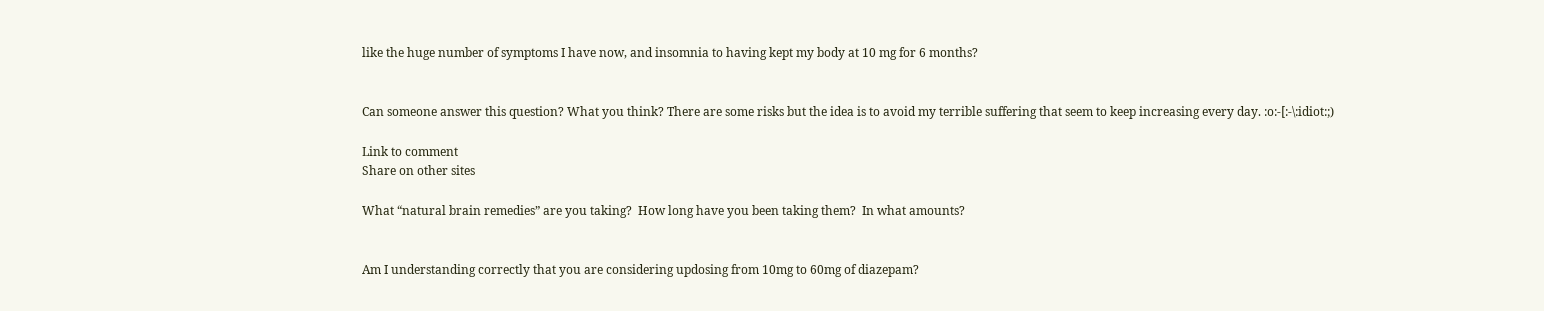like the huge number of symptoms I have now, and insomnia to having kept my body at 10 mg for 6 months?


Can someone answer this question? What you think? There are some risks but the idea is to avoid my terrible suffering that seem to keep increasing every day. :o:-[:-\:idiot:;)

Link to comment
Share on other sites

What “natural brain remedies” are you taking?  How long have you been taking them?  In what amounts?


Am I understanding correctly that you are considering updosing from 10mg to 60mg of diazepam?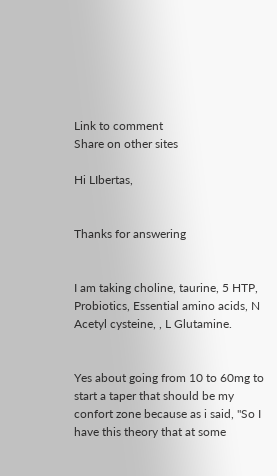Link to comment
Share on other sites

Hi LIbertas,


Thanks for answering


I am taking choline, taurine, 5 HTP, Probiotics, Essential amino acids, N Acetyl cysteine, , L Glutamine.


Yes about going from 10 to 60mg to start a taper that should be my confort zone because as i said, "So I have this theory that at some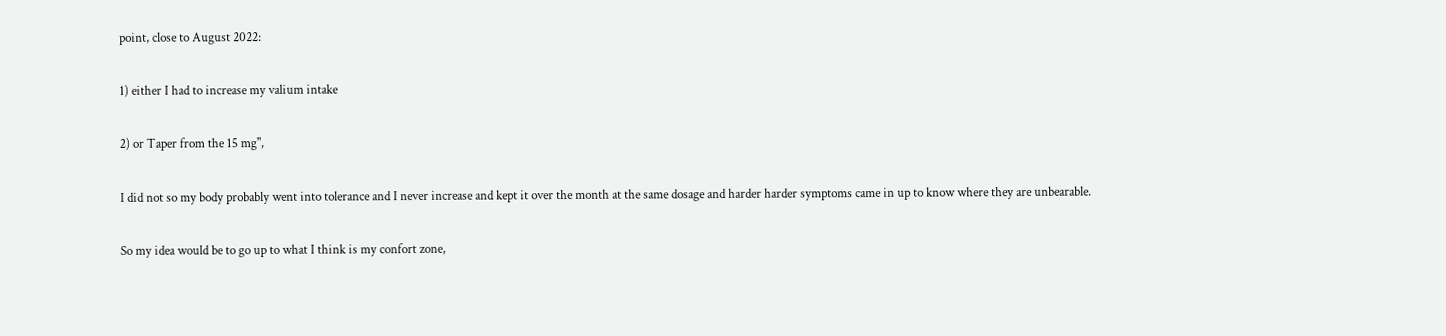point, close to August 2022:

1) either I had to increase my valium intake

2) or Taper from the 15 mg",

I did not so my body probably went into tolerance and I never increase and kept it over the month at the same dosage and harder harder symptoms came in up to know where they are unbearable.

So my idea would be to go up to what I think is my confort zone,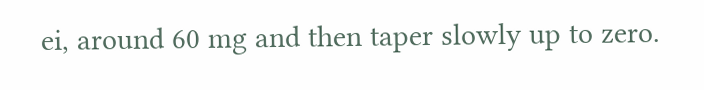ei, around 60 mg and then taper slowly up to zero.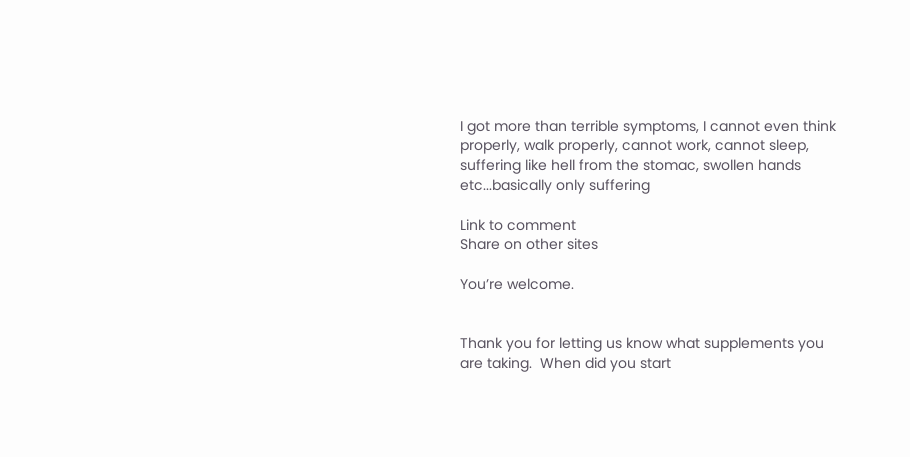I got more than terrible symptoms, I cannot even think properly, walk properly, cannot work, cannot sleep, suffering like hell from the stomac, swollen hands etc...basically only suffering

Link to comment
Share on other sites

You’re welcome.


Thank you for letting us know what supplements you are taking.  When did you start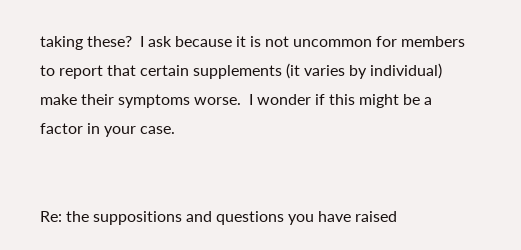taking these?  I ask because it is not uncommon for members to report that certain supplements (it varies by individual) make their symptoms worse.  I wonder if this might be a factor in your case.


Re: the suppositions and questions you have raised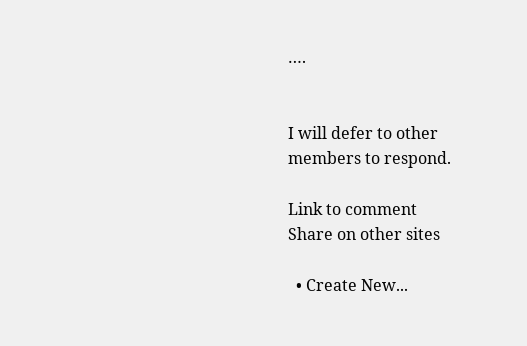….


I will defer to other members to respond.

Link to comment
Share on other sites

  • Create New...